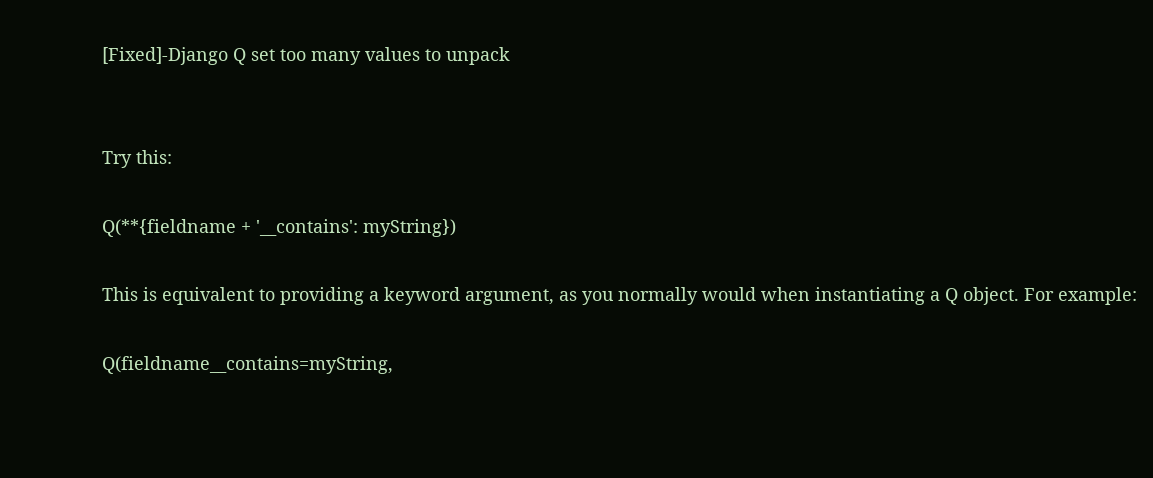[Fixed]-Django Q set too many values to unpack


Try this:

Q(**{fieldname + '__contains': myString})

This is equivalent to providing a keyword argument, as you normally would when instantiating a Q object. For example:

Q(fieldname__contains=myString,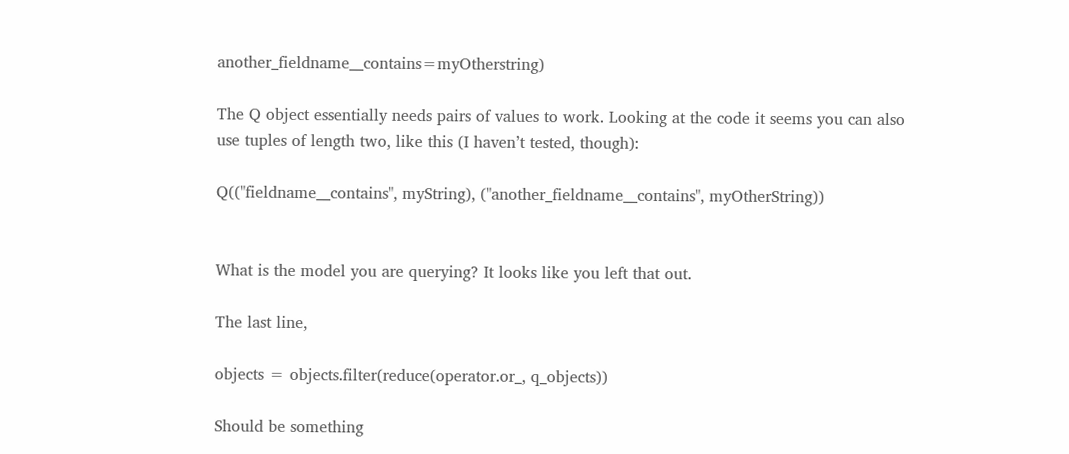another_fieldname__contains=myOtherstring)

The Q object essentially needs pairs of values to work. Looking at the code it seems you can also use tuples of length two, like this (I haven’t tested, though):

Q(("fieldname__contains", myString), ("another_fieldname__contains", myOtherString))


What is the model you are querying? It looks like you left that out.

The last line,

objects = objects.filter(reduce(operator.or_, q_objects))

Should be something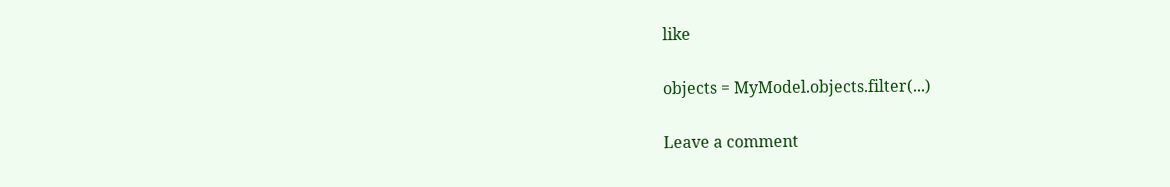like

objects = MyModel.objects.filter(...)

Leave a comment